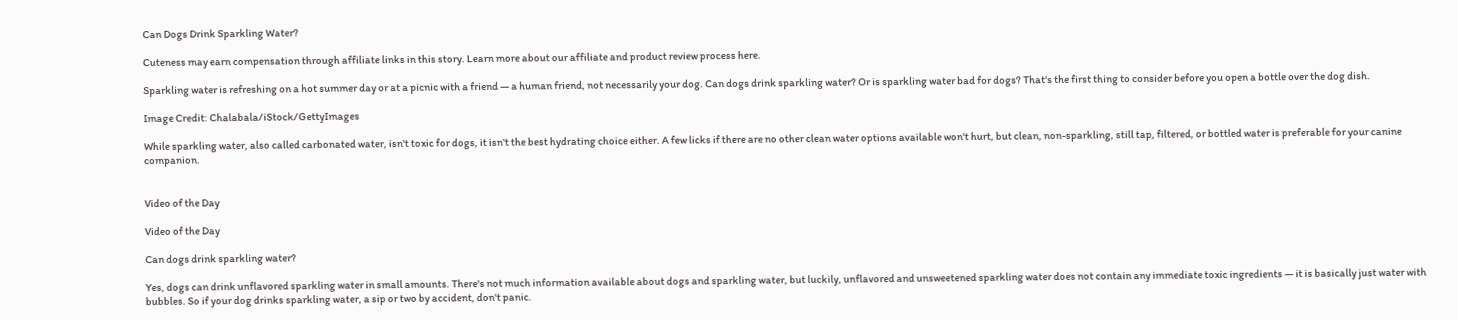Can Dogs Drink Sparkling Water?

Cuteness may earn compensation through affiliate links in this story. Learn more about our affiliate and product review process here.

Sparkling water is refreshing on a hot summer day or at a picnic with a friend — a human friend, not necessarily your dog. Can dogs drink sparkling water? Or is sparkling water bad for dogs? That's the first thing to consider before you open a bottle over the dog dish.

Image Credit: Chalabala/iStock/GettyImages

While sparkling water, also called carbonated water, isn't toxic for dogs, it isn't the best hydrating choice either. A few licks if there are no other clean water options available won't hurt, but clean, non-sparkling, still tap, filtered, or bottled water is preferable for your canine companion.


Video of the Day

Video of the Day

Can dogs drink sparkling water?

Yes, dogs can drink unflavored sparkling water in small amounts. There's not much information available about dogs and sparkling water, but luckily, unflavored and unsweetened sparkling water does not contain any immediate toxic ingredients — it is basically just water with bubbles. So if your dog drinks sparkling water, a sip or two by accident, don't panic.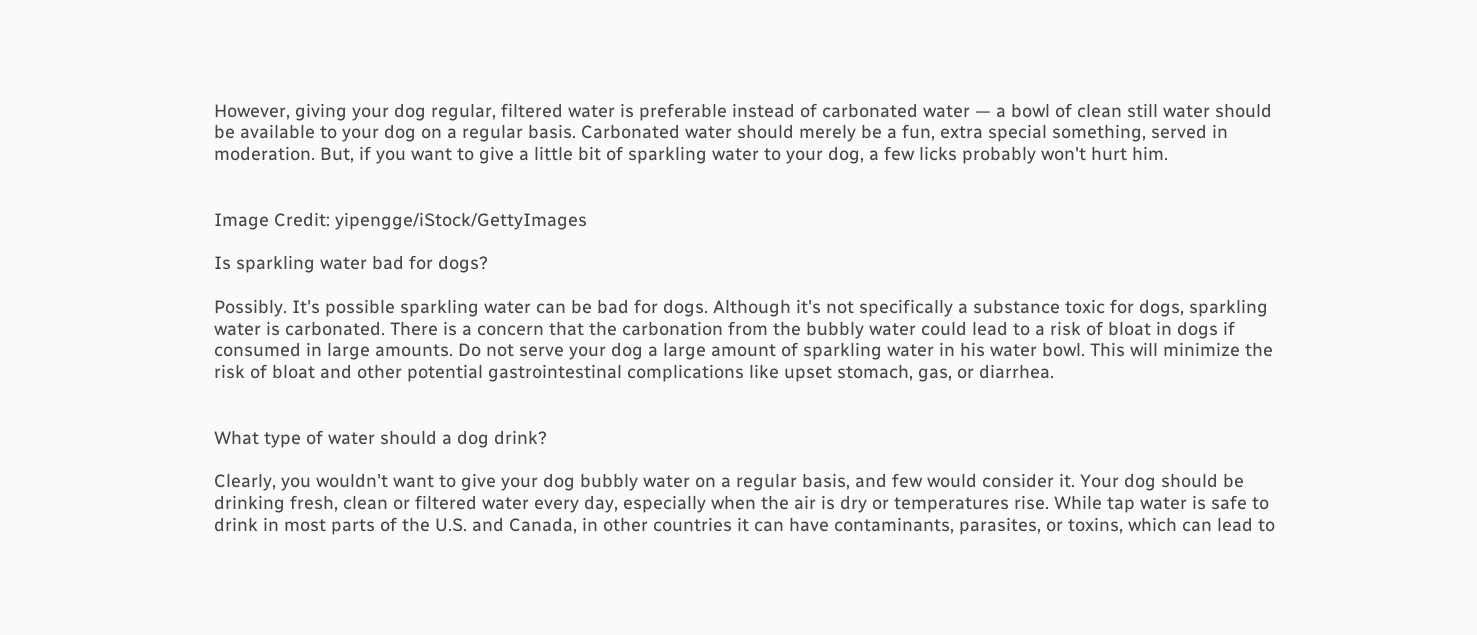However, giving your dog regular, filtered water is preferable instead of carbonated water — a bowl of clean still water should be available to your dog on a regular basis. Carbonated water should merely be a fun, extra special something, served in moderation. But, if you want to give a little bit of sparkling water to your dog, a few licks probably won't hurt him.


Image Credit: yipengge/iStock/GettyImages

Is sparkling water bad for dogs?

Possibly. It's possible sparkling water can be bad for dogs. Although it's not specifically a substance toxic for dogs, sparkling water is carbonated. There is a concern that the carbonation from the bubbly water could lead to a risk of bloat in dogs if consumed in large amounts. Do not serve your dog a large amount of sparkling water in his water bowl. This will minimize the risk of bloat and other potential gastrointestinal complications like upset stomach, gas, or diarrhea.


What type of water should a dog drink?

Clearly, you wouldn't want to give your dog bubbly water on a regular basis, and few would consider it. Your dog should be drinking fresh, clean or filtered water every day, especially when the air is dry or temperatures rise. While tap water is safe to drink in most parts of the U.S. and Canada, in other countries it can have contaminants, parasites, or toxins, which can lead to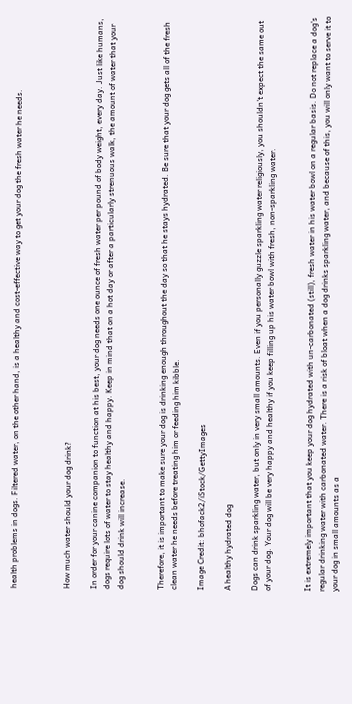health problems in dogs. Filtered water, on the other hand, is a healthy and cost-effective way to get your dog the fresh water he needs.



How much water should your dog drink?

In order for your canine companion to function at his best, your dog needs one ounce of fresh water per pound of body weight, every day. Just like humans, dogs require lots of water to stay healthy and happy. Keep in mind that on a hot day or after a particularly strenuous walk, the amount of water that your dog should drink will increase.


Therefore, it is important to make sure your dog is drinking enough throughout the day so that he stays hydrated. Be sure that your dog gets all of the fresh clean water he needs before treating him or feeding him kibble.

Image Credit: bhofack2/iStock/GettyImages

A healthy hydrated dog

Dogs can drink sparkling water, but only in very small amounts. Even if you personally guzzle sparkling water religiously, you shouldn't expect the same out of your dog. Your dog will be very happy and healthy if you keep filling up his water bowl with fresh, non-sparkling water.


It is extremely important that you keep your dog hydrated with un-carbonated (still), fresh water in his water bowl on a regular basis. Do not replace a dog's regular drinking water with carbonated water. There is a risk of bloat when a dog drinks sparkling water, and because of this, you will only want to serve it to your dog in small amounts as a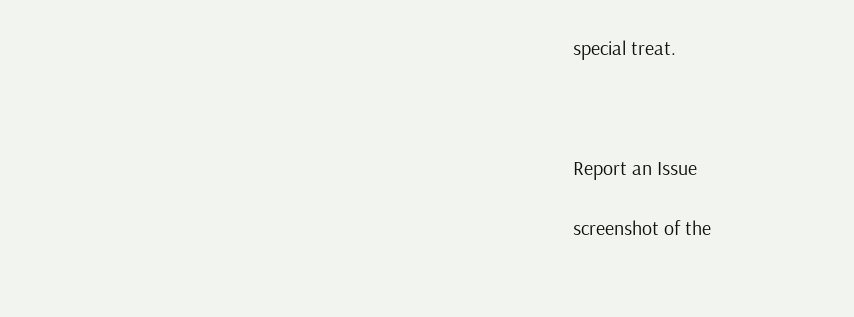special treat.



Report an Issue

screenshot of the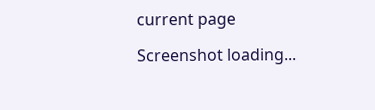current page

Screenshot loading...